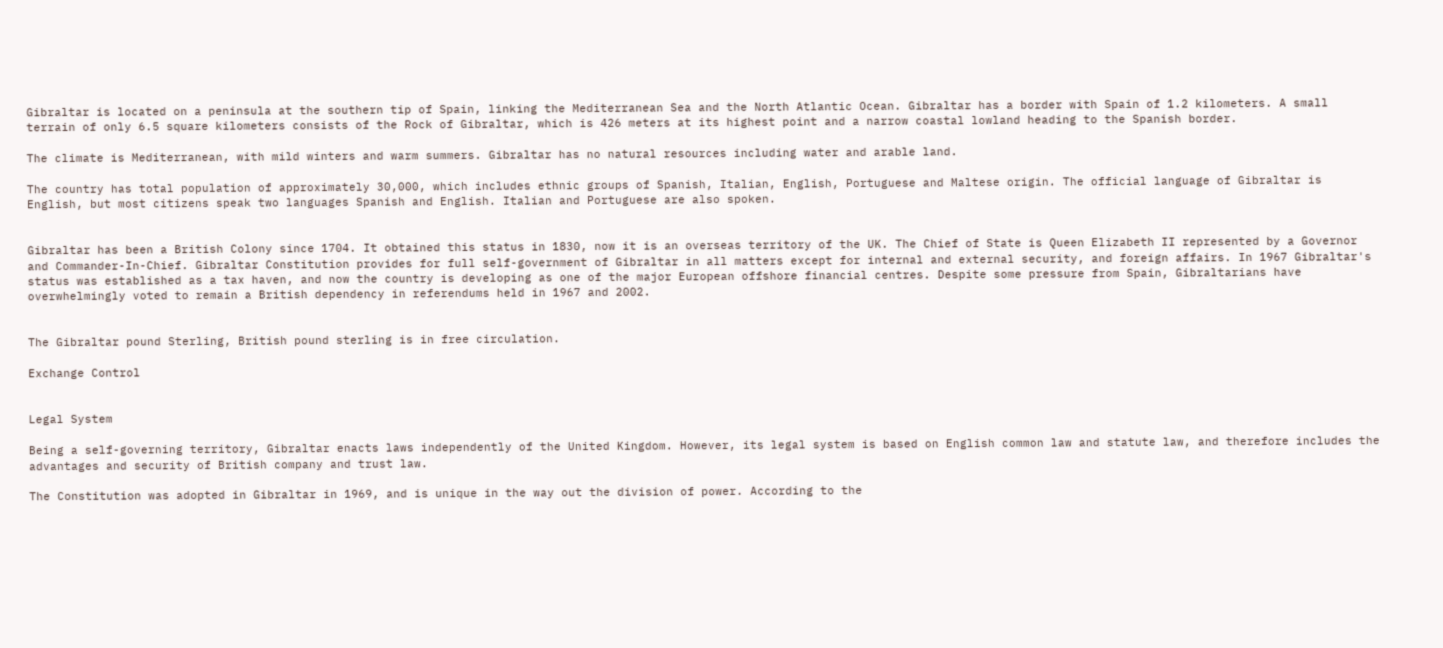Gibraltar is located on a peninsula at the southern tip of Spain, linking the Mediterranean Sea and the North Atlantic Ocean. Gibraltar has a border with Spain of 1.2 kilometers. A small terrain of only 6.5 square kilometers consists of the Rock of Gibraltar, which is 426 meters at its highest point and a narrow coastal lowland heading to the Spanish border.

The climate is Mediterranean, with mild winters and warm summers. Gibraltar has no natural resources including water and arable land.

The country has total population of approximately 30,000, which includes ethnic groups of Spanish, Italian, English, Portuguese and Maltese origin. The official language of Gibraltar is English, but most citizens speak two languages Spanish and English. Italian and Portuguese are also spoken.


Gibraltar has been a British Colony since 1704. It obtained this status in 1830, now it is an overseas territory of the UK. The Chief of State is Queen Elizabeth II represented by a Governor and Commander-In-Chief. Gibraltar Constitution provides for full self-government of Gibraltar in all matters except for internal and external security, and foreign affairs. In 1967 Gibraltar's status was established as a tax haven, and now the country is developing as one of the major European offshore financial centres. Despite some pressure from Spain, Gibraltarians have overwhelmingly voted to remain a British dependency in referendums held in 1967 and 2002.


The Gibraltar pound Sterling, British pound sterling is in free circulation.

Exchange Control


Legal System

Being a self-governing territory, Gibraltar enacts laws independently of the United Kingdom. However, its legal system is based on English common law and statute law, and therefore includes the advantages and security of British company and trust law.

The Constitution was adopted in Gibraltar in 1969, and is unique in the way out the division of power. According to the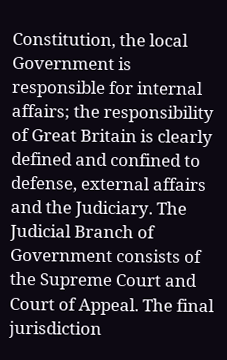Constitution, the local Government is responsible for internal affairs; the responsibility of Great Britain is clearly defined and confined to defense, external affairs and the Judiciary. The Judicial Branch of Government consists of the Supreme Court and Court of Appeal. The final jurisdiction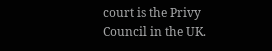court is the Privy Council in the UK.